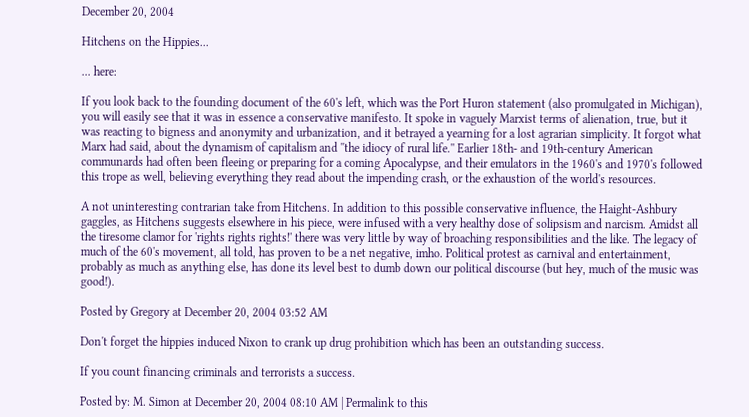December 20, 2004

Hitchens on the Hippies...

... here:

If you look back to the founding document of the 60's left, which was the Port Huron statement (also promulgated in Michigan), you will easily see that it was in essence a conservative manifesto. It spoke in vaguely Marxist terms of alienation, true, but it was reacting to bigness and anonymity and urbanization, and it betrayed a yearning for a lost agrarian simplicity. It forgot what Marx had said, about the dynamism of capitalism and ''the idiocy of rural life.'' Earlier 18th- and 19th-century American communards had often been fleeing or preparing for a coming Apocalypse, and their emulators in the 1960's and 1970's followed this trope as well, believing everything they read about the impending crash, or the exhaustion of the world's resources.

A not uninteresting contrarian take from Hitchens. In addition to this possible conservative influence, the Haight-Ashbury gaggles, as Hitchens suggests elsewhere in his piece, were infused with a very healthy dose of solipsism and narcism. Amidst all the tiresome clamor for 'rights rights rights!' there was very little by way of broaching responsibilities and the like. The legacy of much of the 60's movement, all told, has proven to be a net negative, imho. Political protest as carnival and entertainment, probably as much as anything else, has done its level best to dumb down our political discourse (but hey, much of the music was good!).

Posted by Gregory at December 20, 2004 03:52 AM

Don't forget the hippies induced Nixon to crank up drug prohibition which has been an outstanding success.

If you count financing criminals and terrorists a success.

Posted by: M. Simon at December 20, 2004 08:10 AM | Permalink to this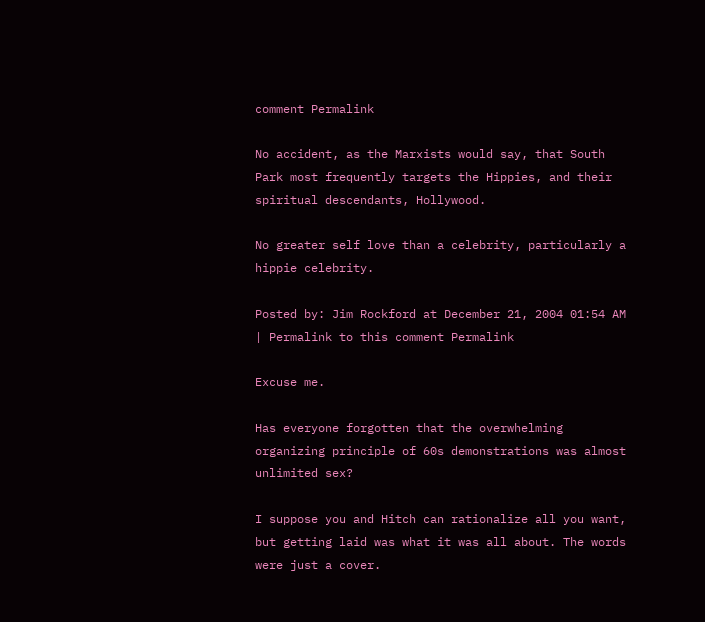comment Permalink

No accident, as the Marxists would say, that South Park most frequently targets the Hippies, and their spiritual descendants, Hollywood.

No greater self love than a celebrity, particularly a hippie celebrity.

Posted by: Jim Rockford at December 21, 2004 01:54 AM | Permalink to this comment Permalink

Excuse me.

Has everyone forgotten that the overwhelming organizing principle of 60s demonstrations was almost unlimited sex?

I suppose you and Hitch can rationalize all you want, but getting laid was what it was all about. The words were just a cover.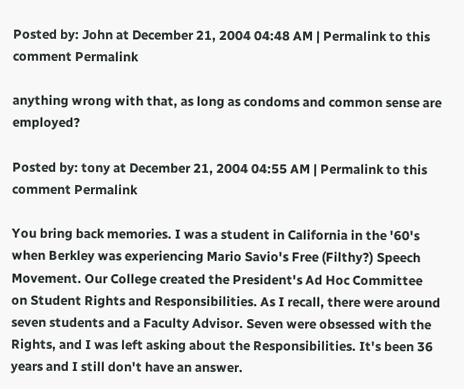Posted by: John at December 21, 2004 04:48 AM | Permalink to this comment Permalink

anything wrong with that, as long as condoms and common sense are employed?

Posted by: tony at December 21, 2004 04:55 AM | Permalink to this comment Permalink

You bring back memories. I was a student in California in the '60's when Berkley was experiencing Mario Savio's Free (Filthy?) Speech Movement. Our College created the President's Ad Hoc Committee on Student Rights and Responsibilities. As I recall, there were around seven students and a Faculty Advisor. Seven were obsessed with the Rights, and I was left asking about the Responsibilities. It's been 36 years and I still don't have an answer.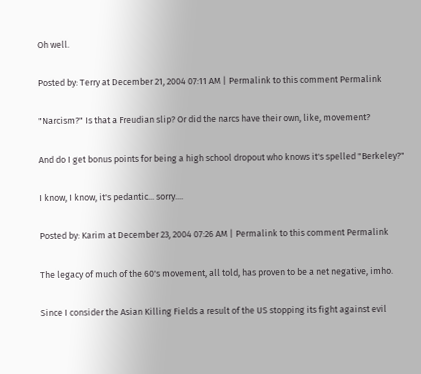Oh well.

Posted by: Terry at December 21, 2004 07:11 AM | Permalink to this comment Permalink

"Narcism?" Is that a Freudian slip? Or did the narcs have their own, like, movement?

And do I get bonus points for being a high school dropout who knows it's spelled "Berkeley?"

I know, I know, it's pedantic... sorry....

Posted by: Karim at December 23, 2004 07:26 AM | Permalink to this comment Permalink

The legacy of much of the 60's movement, all told, has proven to be a net negative, imho.

Since I consider the Asian Killing Fields a result of the US stopping its fight against evil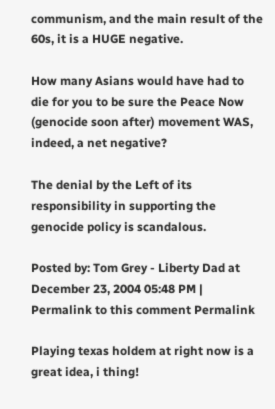communism, and the main result of the 60s, it is a HUGE negative.

How many Asians would have had to die for you to be sure the Peace Now (genocide soon after) movement WAS, indeed, a net negative?

The denial by the Left of its responsibility in supporting the genocide policy is scandalous.

Posted by: Tom Grey - Liberty Dad at December 23, 2004 05:48 PM | Permalink to this comment Permalink

Playing texas holdem at right now is a great idea, i thing!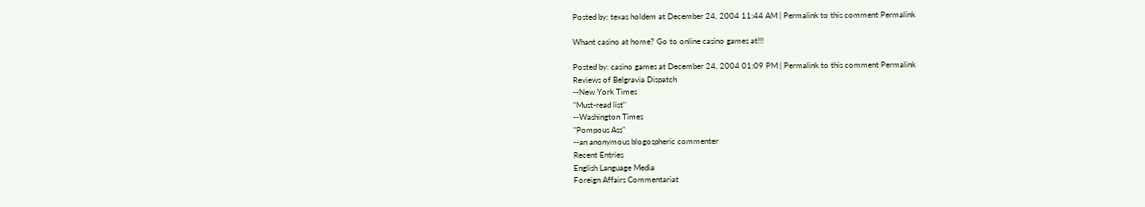Posted by: texas holdem at December 24, 2004 11:44 AM | Permalink to this comment Permalink

Whant casino at home? Go to online casino games at!!!

Posted by: casino games at December 24, 2004 01:09 PM | Permalink to this comment Permalink
Reviews of Belgravia Dispatch
--New York Times
"Must-read list"
--Washington Times
"Pompous Ass"
--an anonymous blogospheric commenter
Recent Entries
English Language Media
Foreign Affairs Commentariat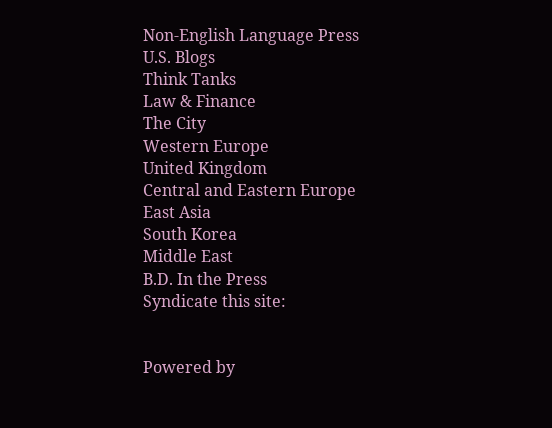Non-English Language Press
U.S. Blogs
Think Tanks
Law & Finance
The City
Western Europe
United Kingdom
Central and Eastern Europe
East Asia
South Korea
Middle East
B.D. In the Press
Syndicate this site:


Powered by